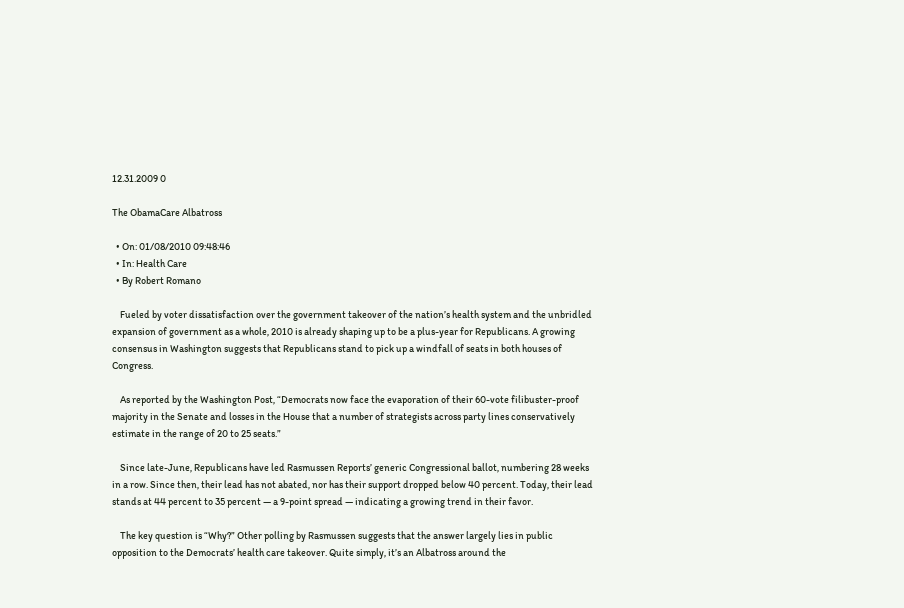12.31.2009 0

The ObamaCare Albatross

  • On: 01/08/2010 09:48:46
  • In: Health Care
  • By Robert Romano

    Fueled by voter dissatisfaction over the government takeover of the nation’s health system and the unbridled expansion of government as a whole, 2010 is already shaping up to be a plus-year for Republicans. A growing consensus in Washington suggests that Republicans stand to pick up a windfall of seats in both houses of Congress.

    As reported by the Washington Post, “Democrats now face the evaporation of their 60-vote filibuster-proof majority in the Senate and losses in the House that a number of strategists across party lines conservatively estimate in the range of 20 to 25 seats.”

    Since late-June, Republicans have led Rasmussen Reports’ generic Congressional ballot, numbering 28 weeks in a row. Since then, their lead has not abated, nor has their support dropped below 40 percent. Today, their lead stands at 44 percent to 35 percent — a 9-point spread — indicating a growing trend in their favor.

    The key question is “Why?” Other polling by Rasmussen suggests that the answer largely lies in public opposition to the Democrats’ health care takeover. Quite simply, it’s an Albatross around the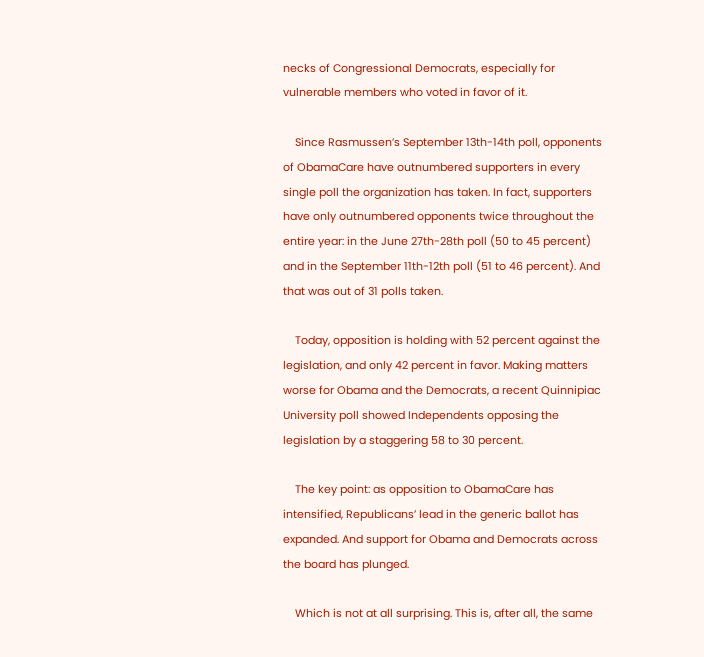necks of Congressional Democrats, especially for vulnerable members who voted in favor of it.

    Since Rasmussen’s September 13th-14th poll, opponents of ObamaCare have outnumbered supporters in every single poll the organization has taken. In fact, supporters have only outnumbered opponents twice throughout the entire year: in the June 27th-28th poll (50 to 45 percent) and in the September 11th-12th poll (51 to 46 percent). And that was out of 31 polls taken.

    Today, opposition is holding with 52 percent against the legislation, and only 42 percent in favor. Making matters worse for Obama and the Democrats, a recent Quinnipiac University poll showed Independents opposing the legislation by a staggering 58 to 30 percent.

    The key point: as opposition to ObamaCare has intensified, Republicans’ lead in the generic ballot has expanded. And support for Obama and Democrats across the board has plunged.

    Which is not at all surprising. This is, after all, the same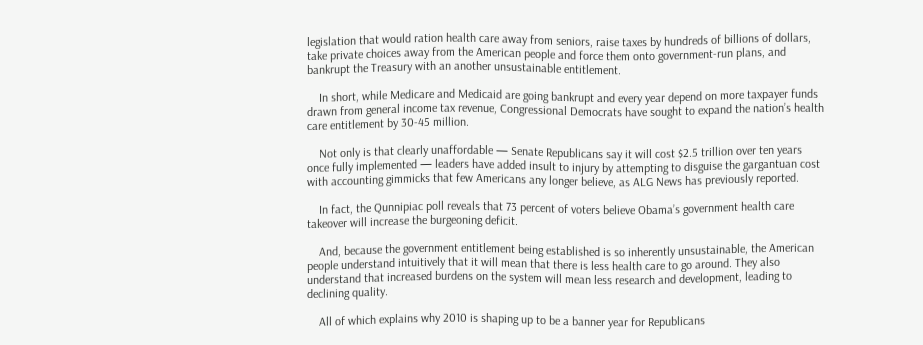legislation that would ration health care away from seniors, raise taxes by hundreds of billions of dollars, take private choices away from the American people and force them onto government-run plans, and bankrupt the Treasury with an another unsustainable entitlement.

    In short, while Medicare and Medicaid are going bankrupt and every year depend on more taxpayer funds drawn from general income tax revenue, Congressional Democrats have sought to expand the nation’s health care entitlement by 30-45 million.

    Not only is that clearly unaffordable — Senate Republicans say it will cost $2.5 trillion over ten years once fully implemented — leaders have added insult to injury by attempting to disguise the gargantuan cost with accounting gimmicks that few Americans any longer believe, as ALG News has previously reported.

    In fact, the Qunnipiac poll reveals that 73 percent of voters believe Obama’s government health care takeover will increase the burgeoning deficit.

    And, because the government entitlement being established is so inherently unsustainable, the American people understand intuitively that it will mean that there is less health care to go around. They also understand that increased burdens on the system will mean less research and development, leading to declining quality.

    All of which explains why 2010 is shaping up to be a banner year for Republicans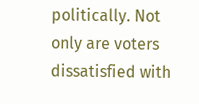politically. Not only are voters dissatisfied with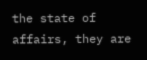the state of affairs, they are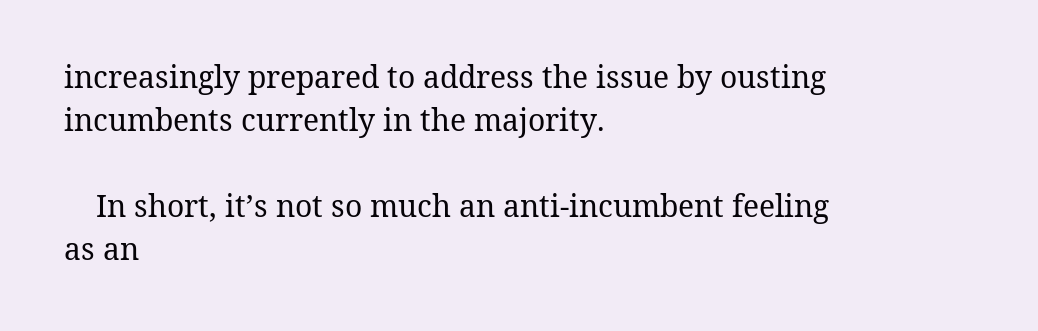increasingly prepared to address the issue by ousting incumbents currently in the majority.

    In short, it’s not so much an anti-incumbent feeling as an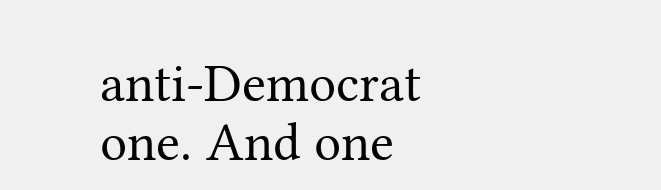anti-Democrat one. And one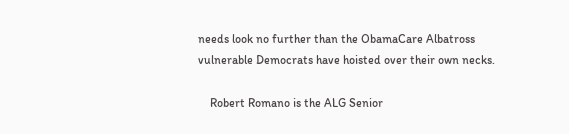needs look no further than the ObamaCare Albatross vulnerable Democrats have hoisted over their own necks.

    Robert Romano is the ALG Senior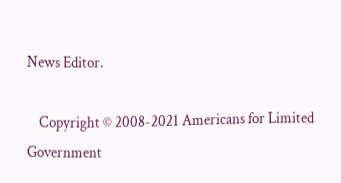News Editor.

    Copyright © 2008-2021 Americans for Limited Government